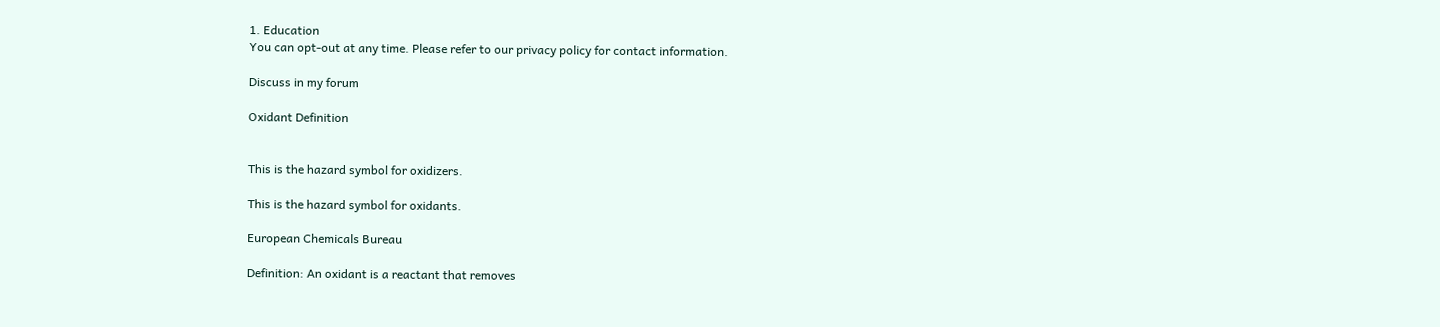1. Education
You can opt-out at any time. Please refer to our privacy policy for contact information.

Discuss in my forum

Oxidant Definition


This is the hazard symbol for oxidizers.

This is the hazard symbol for oxidants.

European Chemicals Bureau

Definition: An oxidant is a reactant that removes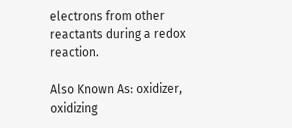electrons from other reactants during a redox reaction.

Also Known As: oxidizer, oxidizing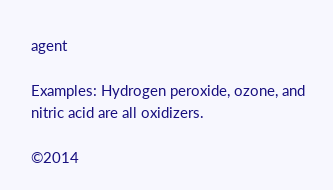agent

Examples: Hydrogen peroxide, ozone, and nitric acid are all oxidizers.

©2014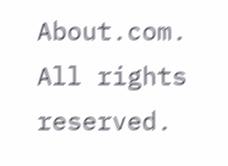About.com. All rights reserved.